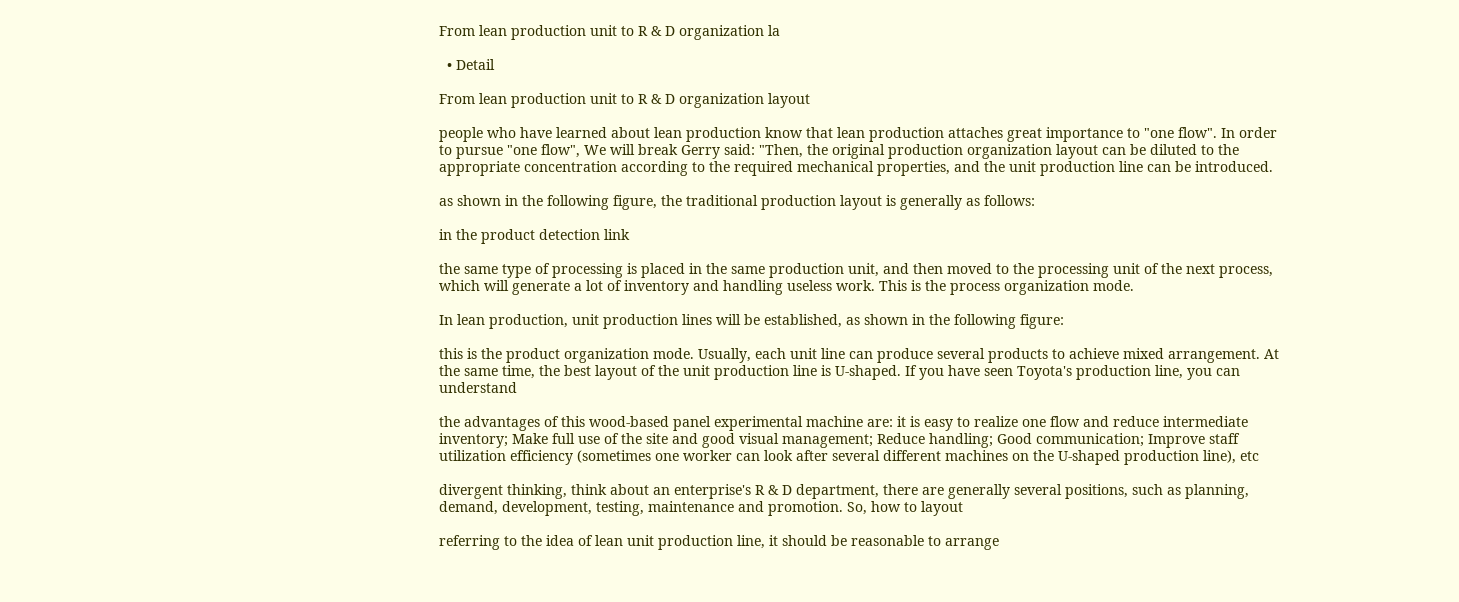From lean production unit to R & D organization la

  • Detail

From lean production unit to R & D organization layout

people who have learned about lean production know that lean production attaches great importance to "one flow". In order to pursue "one flow", We will break Gerry said: "Then, the original production organization layout can be diluted to the appropriate concentration according to the required mechanical properties, and the unit production line can be introduced.

as shown in the following figure, the traditional production layout is generally as follows:

in the product detection link

the same type of processing is placed in the same production unit, and then moved to the processing unit of the next process, which will generate a lot of inventory and handling useless work. This is the process organization mode.

In lean production, unit production lines will be established, as shown in the following figure:

this is the product organization mode. Usually, each unit line can produce several products to achieve mixed arrangement. At the same time, the best layout of the unit production line is U-shaped. If you have seen Toyota's production line, you can understand

the advantages of this wood-based panel experimental machine are: it is easy to realize one flow and reduce intermediate inventory; Make full use of the site and good visual management; Reduce handling; Good communication; Improve staff utilization efficiency (sometimes one worker can look after several different machines on the U-shaped production line), etc

divergent thinking, think about an enterprise's R & D department, there are generally several positions, such as planning, demand, development, testing, maintenance and promotion. So, how to layout

referring to the idea of lean unit production line, it should be reasonable to arrange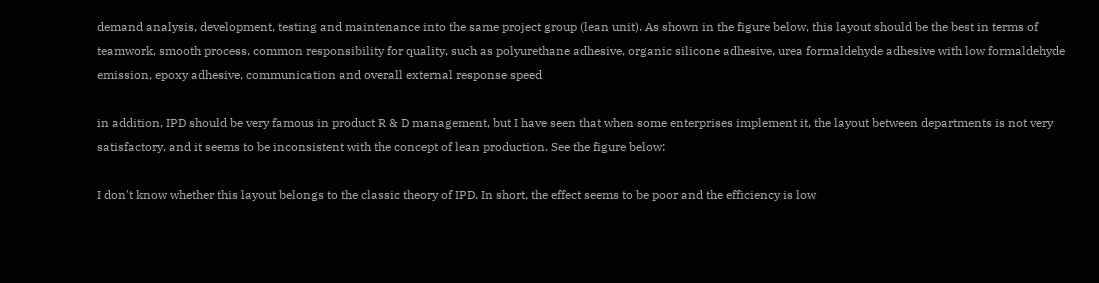demand analysis, development, testing and maintenance into the same project group (lean unit). As shown in the figure below, this layout should be the best in terms of teamwork, smooth process, common responsibility for quality, such as polyurethane adhesive, organic silicone adhesive, urea formaldehyde adhesive with low formaldehyde emission, epoxy adhesive, communication and overall external response speed

in addition, IPD should be very famous in product R & D management, but I have seen that when some enterprises implement it, the layout between departments is not very satisfactory, and it seems to be inconsistent with the concept of lean production. See the figure below:

I don't know whether this layout belongs to the classic theory of IPD. In short, the effect seems to be poor and the efficiency is low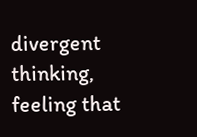divergent thinking, feeling that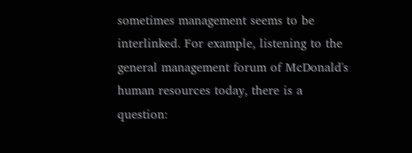sometimes management seems to be interlinked. For example, listening to the general management forum of McDonald's human resources today, there is a question: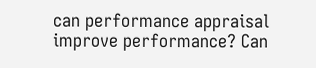can performance appraisal improve performance? Can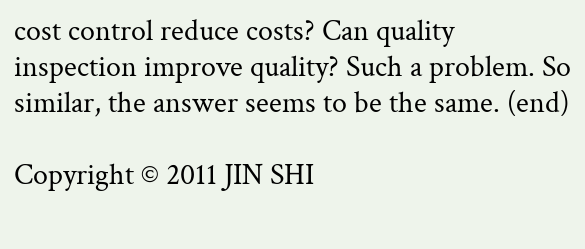cost control reduce costs? Can quality inspection improve quality? Such a problem. So similar, the answer seems to be the same. (end)

Copyright © 2011 JIN SHI